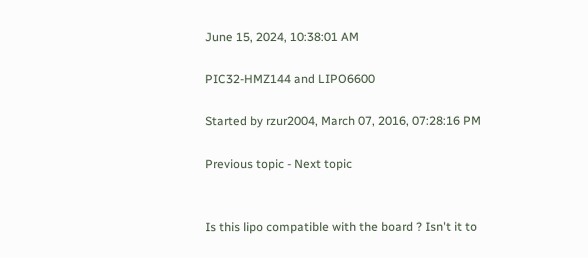June 15, 2024, 10:38:01 AM

PIC32-HMZ144 and LIPO6600

Started by rzur2004, March 07, 2016, 07:28:16 PM

Previous topic - Next topic


Is this lipo compatible with the board ? Isn't it to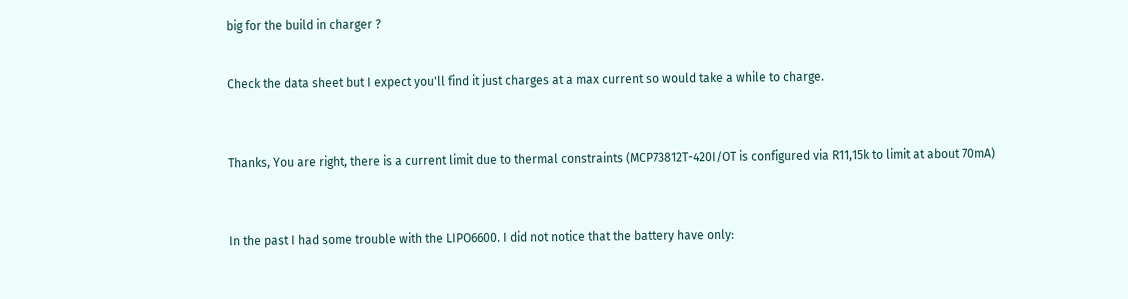big for the build in charger ?


Check the data sheet but I expect you'll find it just charges at a max current so would take a while to charge.



Thanks, You are right, there is a current limit due to thermal constraints (MCP73812T-420I/OT is configured via R11,15k to limit at about 70mA)



In the past I had some trouble with the LIPO6600. I did not notice that the battery have only: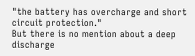"the battery has overcharge and short circuit protection."
But there is no mention about a deep discharge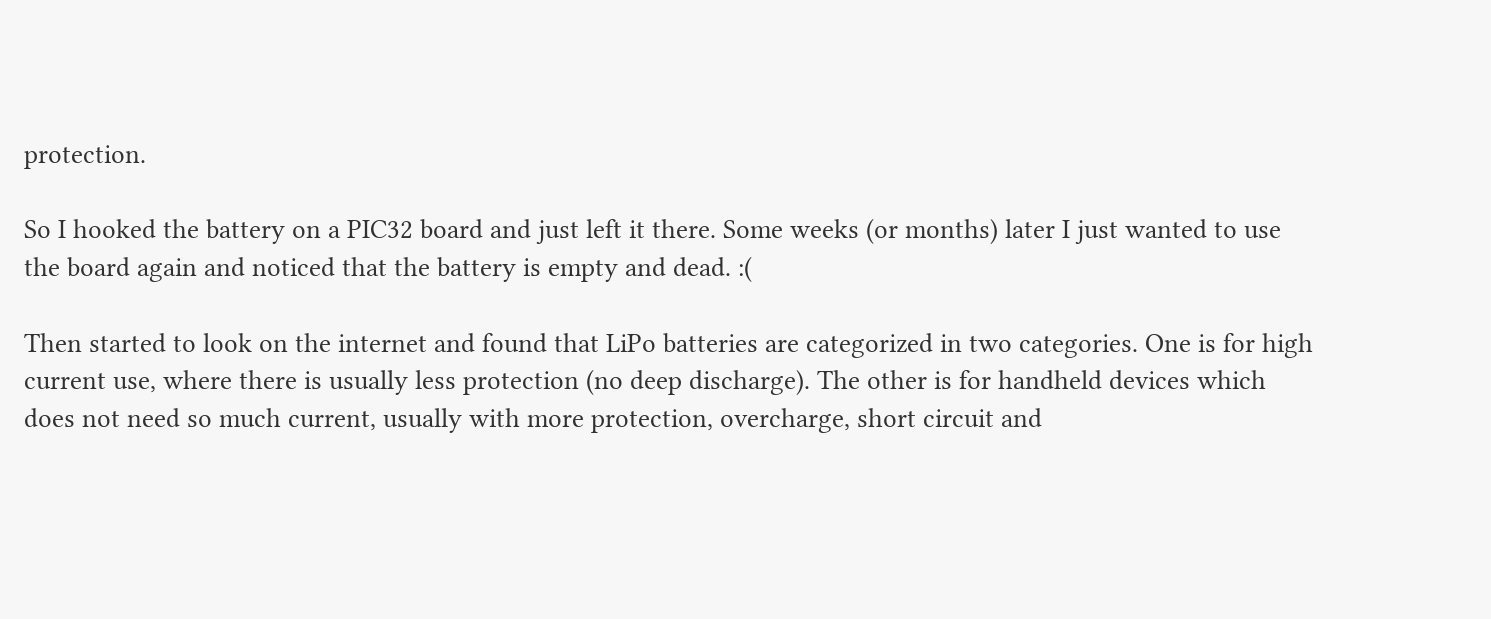protection.

So I hooked the battery on a PIC32 board and just left it there. Some weeks (or months) later I just wanted to use the board again and noticed that the battery is empty and dead. :(

Then started to look on the internet and found that LiPo batteries are categorized in two categories. One is for high current use, where there is usually less protection (no deep discharge). The other is for handheld devices which does not need so much current, usually with more protection, overcharge, short circuit and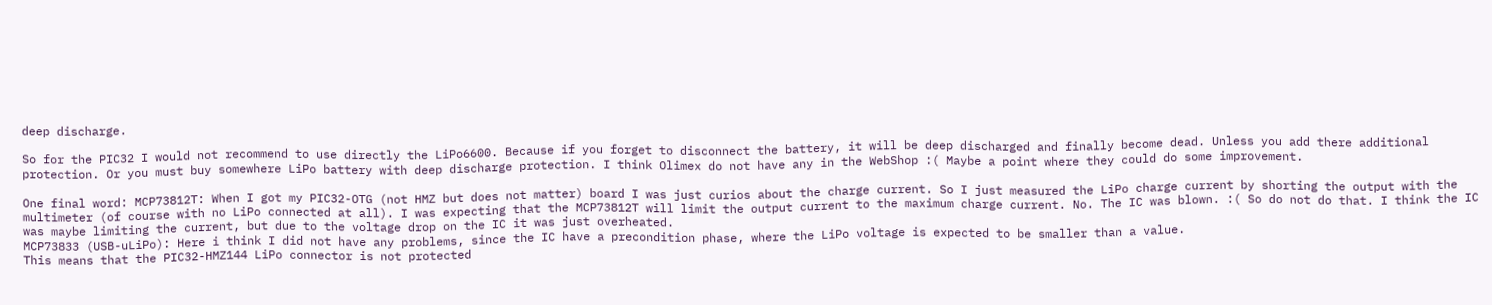deep discharge.

So for the PIC32 I would not recommend to use directly the LiPo6600. Because if you forget to disconnect the battery, it will be deep discharged and finally become dead. Unless you add there additional protection. Or you must buy somewhere LiPo battery with deep discharge protection. I think Olimex do not have any in the WebShop :( Maybe a point where they could do some improvement.

One final word: MCP73812T: When I got my PIC32-OTG (not HMZ but does not matter) board I was just curios about the charge current. So I just measured the LiPo charge current by shorting the output with the multimeter (of course with no LiPo connected at all). I was expecting that the MCP73812T will limit the output current to the maximum charge current. No. The IC was blown. :( So do not do that. I think the IC was maybe limiting the current, but due to the voltage drop on the IC it was just overheated.
MCP73833 (USB-uLiPo): Here i think I did not have any problems, since the IC have a precondition phase, where the LiPo voltage is expected to be smaller than a value.
This means that the PIC32-HMZ144 LiPo connector is not protected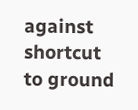against shortcut to ground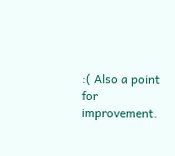:( Also a point for improvement.